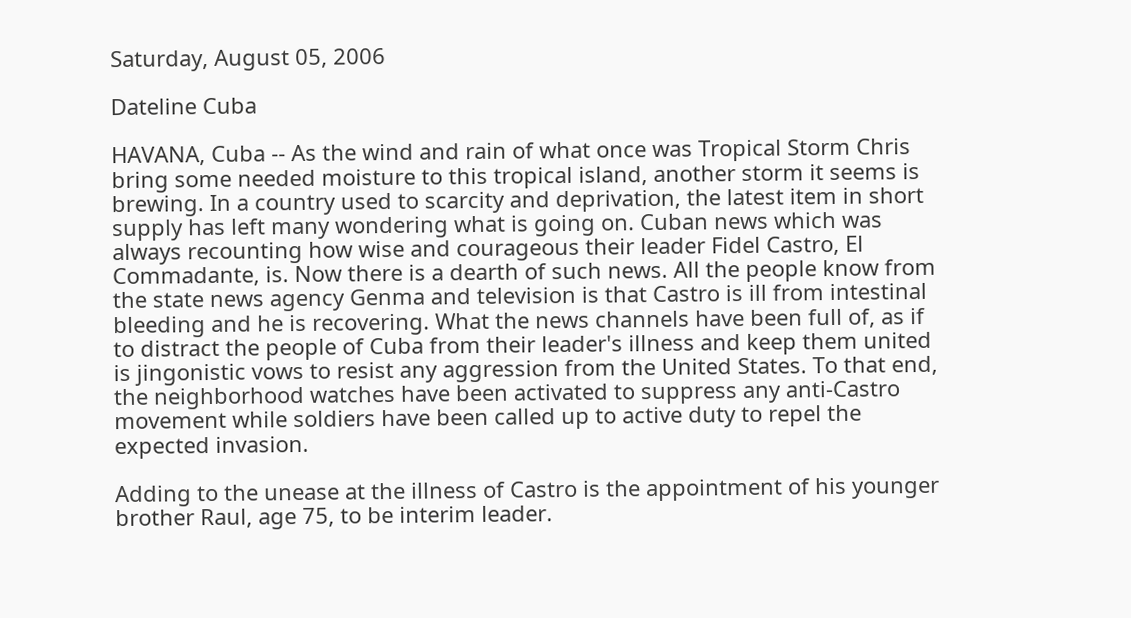Saturday, August 05, 2006

Dateline Cuba

HAVANA, Cuba -- As the wind and rain of what once was Tropical Storm Chris bring some needed moisture to this tropical island, another storm it seems is brewing. In a country used to scarcity and deprivation, the latest item in short supply has left many wondering what is going on. Cuban news which was always recounting how wise and courageous their leader Fidel Castro, El Commadante, is. Now there is a dearth of such news. All the people know from the state news agency Genma and television is that Castro is ill from intestinal bleeding and he is recovering. What the news channels have been full of, as if to distract the people of Cuba from their leader's illness and keep them united is jingonistic vows to resist any aggression from the United States. To that end, the neighborhood watches have been activated to suppress any anti-Castro movement while soldiers have been called up to active duty to repel the expected invasion.

Adding to the unease at the illness of Castro is the appointment of his younger brother Raul, age 75, to be interim leader.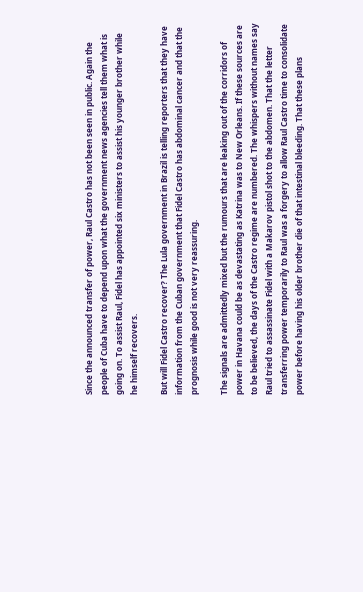Since the announced transfer of power, Raul Castro has not been seen in public. Again the people of Cuba have to depend upon what the government news agencies tell them what is going on. To assist Raul, Fidel has appointed six ministers to assist his younger brother while he himself recovers.

But will Fidel Castro recover? The Lula government in Brazil is telling reporters that they have information from the Cuban government that Fidel Castro has abdominal cancer and that the prognosis while good is not very reassuring.

The signals are admittedly mixed but the rumours that are leaking out of the corridors of power in Havana could be as devastating as Katrina was to New Orleans. If these sources are to be believed, the days of the Castro regime are numbered. The whispers without names say Raul tried to assassinate Fidel with a Makarov pistol shot to the abdomen. That the letter transferring power temporarily to Raul was a forgery to allow Raul Castro time to consolidate power before having his older brother die of that intestinal bleeding. That these plans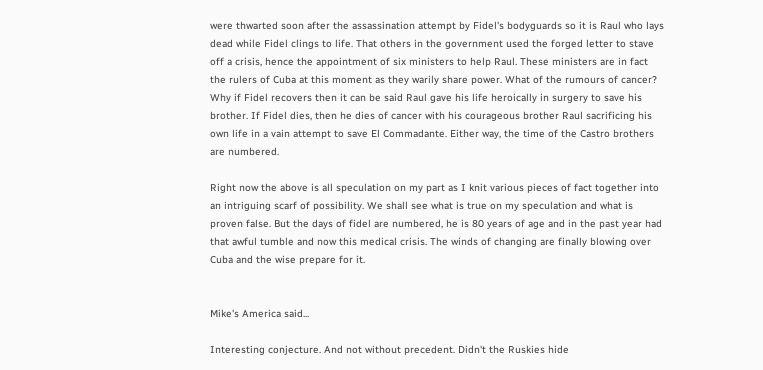were thwarted soon after the assassination attempt by Fidel's bodyguards so it is Raul who lays dead while Fidel clings to life. That others in the government used the forged letter to stave off a crisis, hence the appointment of six ministers to help Raul. These ministers are in fact the rulers of Cuba at this moment as they warily share power. What of the rumours of cancer? Why if Fidel recovers then it can be said Raul gave his life heroically in surgery to save his brother. If Fidel dies, then he dies of cancer with his courageous brother Raul sacrificing his own life in a vain attempt to save El Commadante. Either way, the time of the Castro brothers are numbered.

Right now the above is all speculation on my part as I knit various pieces of fact together into an intriguing scarf of possibility. We shall see what is true on my speculation and what is proven false. But the days of fidel are numbered, he is 80 years of age and in the past year had that awful tumble and now this medical crisis. The winds of changing are finally blowing over Cuba and the wise prepare for it.


Mike's America said...

Interesting conjecture. And not without precedent. Didn't the Ruskies hide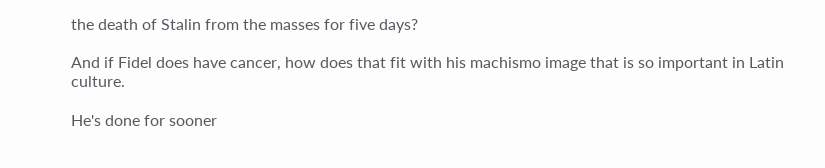the death of Stalin from the masses for five days?

And if Fidel does have cancer, how does that fit with his machismo image that is so important in Latin culture.

He's done for sooner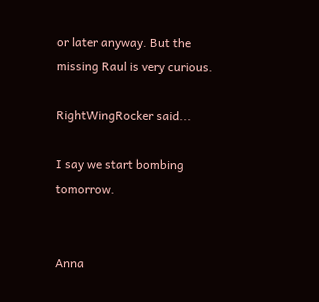or later anyway. But the missing Raul is very curious.

RightWingRocker said...

I say we start bombing tomorrow.


Anna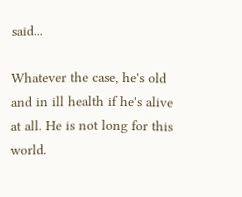said...

Whatever the case, he's old and in ill health if he's alive at all. He is not long for this world.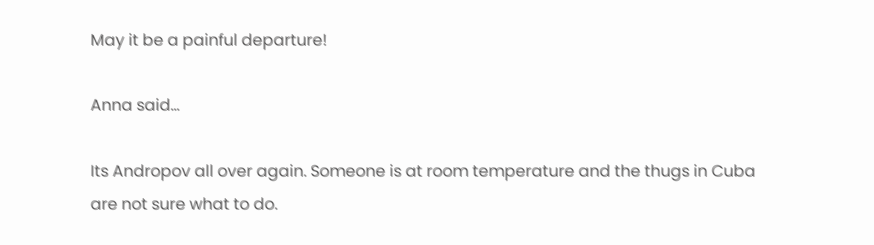May it be a painful departure!

Anna said...

Its Andropov all over again. Someone is at room temperature and the thugs in Cuba are not sure what to do.